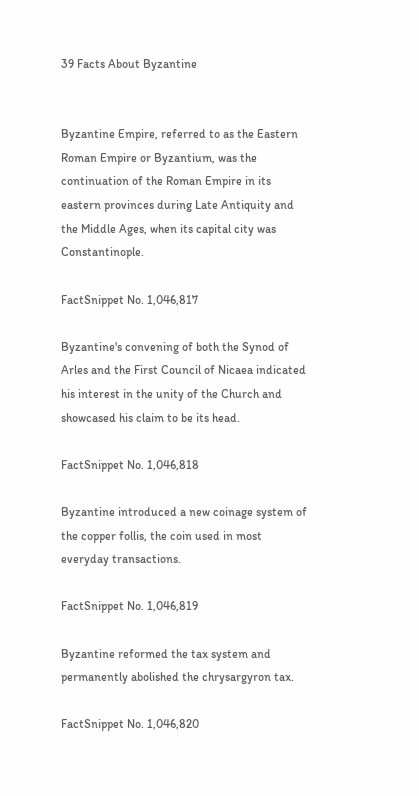39 Facts About Byzantine


Byzantine Empire, referred to as the Eastern Roman Empire or Byzantium, was the continuation of the Roman Empire in its eastern provinces during Late Antiquity and the Middle Ages, when its capital city was Constantinople.

FactSnippet No. 1,046,817

Byzantine's convening of both the Synod of Arles and the First Council of Nicaea indicated his interest in the unity of the Church and showcased his claim to be its head.

FactSnippet No. 1,046,818

Byzantine introduced a new coinage system of the copper follis, the coin used in most everyday transactions.

FactSnippet No. 1,046,819

Byzantine reformed the tax system and permanently abolished the chrysargyron tax.

FactSnippet No. 1,046,820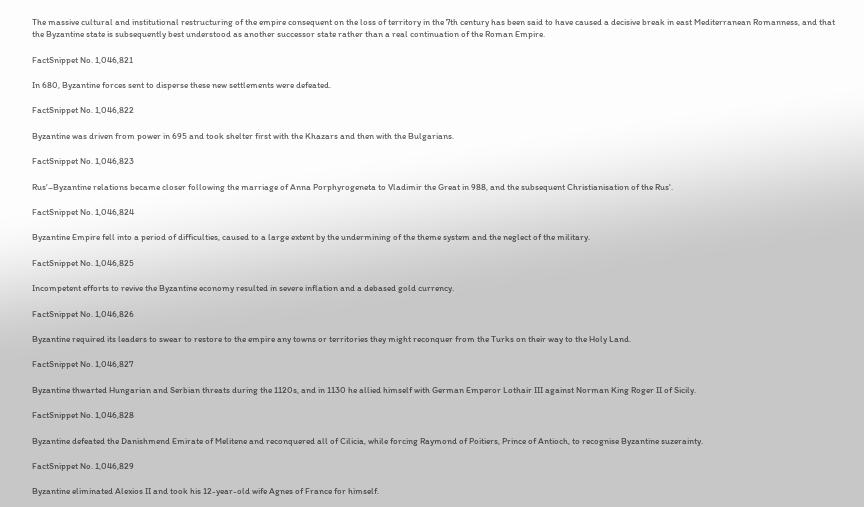The massive cultural and institutional restructuring of the empire consequent on the loss of territory in the 7th century has been said to have caused a decisive break in east Mediterranean Romanness, and that the Byzantine state is subsequently best understood as another successor state rather than a real continuation of the Roman Empire.

FactSnippet No. 1,046,821

In 680, Byzantine forces sent to disperse these new settlements were defeated.

FactSnippet No. 1,046,822

Byzantine was driven from power in 695 and took shelter first with the Khazars and then with the Bulgarians.

FactSnippet No. 1,046,823

Rus'–Byzantine relations became closer following the marriage of Anna Porphyrogeneta to Vladimir the Great in 988, and the subsequent Christianisation of the Rus'.

FactSnippet No. 1,046,824

Byzantine Empire fell into a period of difficulties, caused to a large extent by the undermining of the theme system and the neglect of the military.

FactSnippet No. 1,046,825

Incompetent efforts to revive the Byzantine economy resulted in severe inflation and a debased gold currency.

FactSnippet No. 1,046,826

Byzantine required its leaders to swear to restore to the empire any towns or territories they might reconquer from the Turks on their way to the Holy Land.

FactSnippet No. 1,046,827

Byzantine thwarted Hungarian and Serbian threats during the 1120s, and in 1130 he allied himself with German Emperor Lothair III against Norman King Roger II of Sicily.

FactSnippet No. 1,046,828

Byzantine defeated the Danishmend Emirate of Melitene and reconquered all of Cilicia, while forcing Raymond of Poitiers, Prince of Antioch, to recognise Byzantine suzerainty.

FactSnippet No. 1,046,829

Byzantine eliminated Alexios II and took his 12-year-old wife Agnes of France for himself.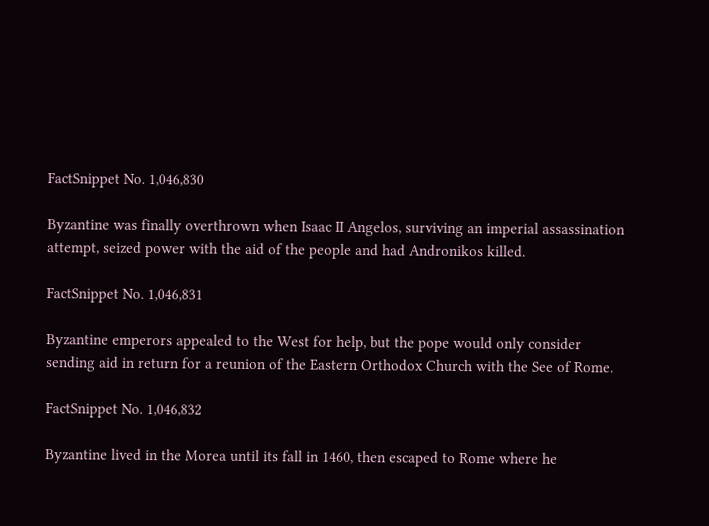FactSnippet No. 1,046,830

Byzantine was finally overthrown when Isaac II Angelos, surviving an imperial assassination attempt, seized power with the aid of the people and had Andronikos killed.

FactSnippet No. 1,046,831

Byzantine emperors appealed to the West for help, but the pope would only consider sending aid in return for a reunion of the Eastern Orthodox Church with the See of Rome.

FactSnippet No. 1,046,832

Byzantine lived in the Morea until its fall in 1460, then escaped to Rome where he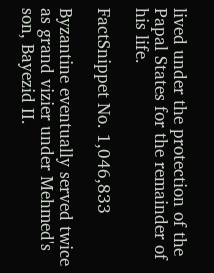lived under the protection of the Papal States for the remainder of his life.

FactSnippet No. 1,046,833

Byzantine eventually served twice as grand vizier under Mehmed's son, Bayezid II.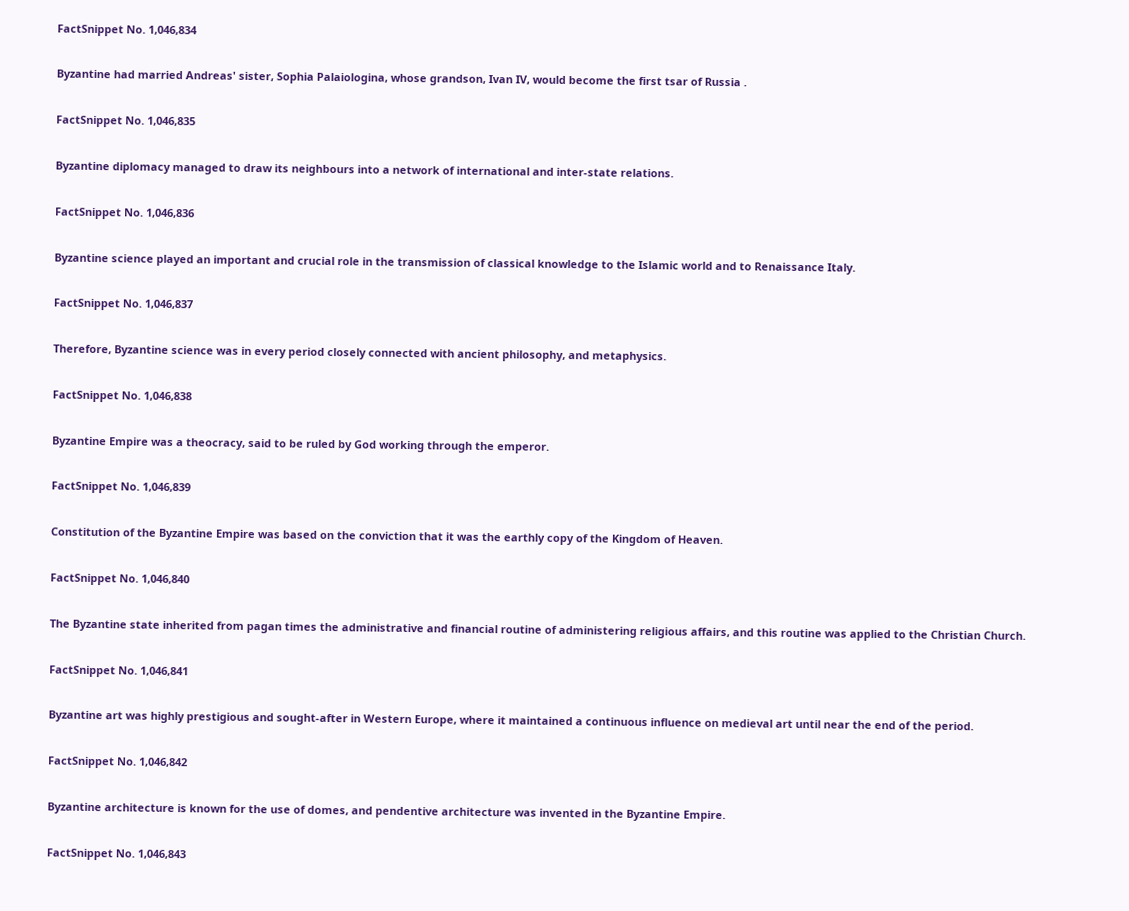FactSnippet No. 1,046,834

Byzantine had married Andreas' sister, Sophia Palaiologina, whose grandson, Ivan IV, would become the first tsar of Russia .

FactSnippet No. 1,046,835

Byzantine diplomacy managed to draw its neighbours into a network of international and inter-state relations.

FactSnippet No. 1,046,836

Byzantine science played an important and crucial role in the transmission of classical knowledge to the Islamic world and to Renaissance Italy.

FactSnippet No. 1,046,837

Therefore, Byzantine science was in every period closely connected with ancient philosophy, and metaphysics.

FactSnippet No. 1,046,838

Byzantine Empire was a theocracy, said to be ruled by God working through the emperor.

FactSnippet No. 1,046,839

Constitution of the Byzantine Empire was based on the conviction that it was the earthly copy of the Kingdom of Heaven.

FactSnippet No. 1,046,840

The Byzantine state inherited from pagan times the administrative and financial routine of administering religious affairs, and this routine was applied to the Christian Church.

FactSnippet No. 1,046,841

Byzantine art was highly prestigious and sought-after in Western Europe, where it maintained a continuous influence on medieval art until near the end of the period.

FactSnippet No. 1,046,842

Byzantine architecture is known for the use of domes, and pendentive architecture was invented in the Byzantine Empire.

FactSnippet No. 1,046,843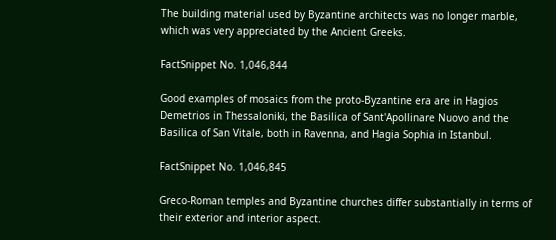The building material used by Byzantine architects was no longer marble, which was very appreciated by the Ancient Greeks.

FactSnippet No. 1,046,844

Good examples of mosaics from the proto-Byzantine era are in Hagios Demetrios in Thessaloniki, the Basilica of Sant'Apollinare Nuovo and the Basilica of San Vitale, both in Ravenna, and Hagia Sophia in Istanbul.

FactSnippet No. 1,046,845

Greco-Roman temples and Byzantine churches differ substantially in terms of their exterior and interior aspect.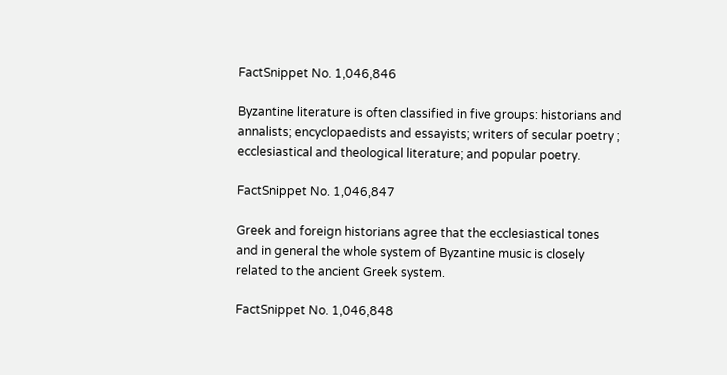FactSnippet No. 1,046,846

Byzantine literature is often classified in five groups: historians and annalists; encyclopaedists and essayists; writers of secular poetry ; ecclesiastical and theological literature; and popular poetry.

FactSnippet No. 1,046,847

Greek and foreign historians agree that the ecclesiastical tones and in general the whole system of Byzantine music is closely related to the ancient Greek system.

FactSnippet No. 1,046,848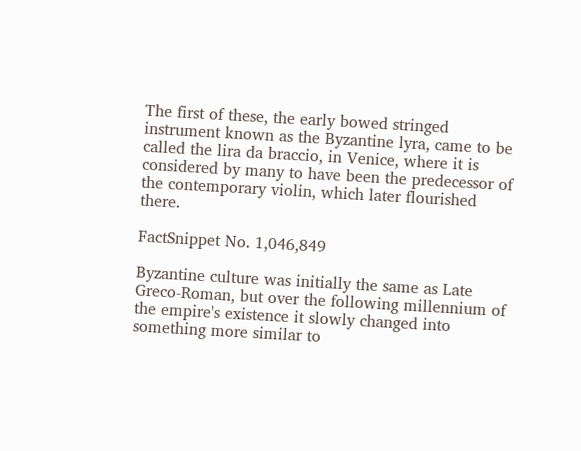The first of these, the early bowed stringed instrument known as the Byzantine lyra, came to be called the lira da braccio, in Venice, where it is considered by many to have been the predecessor of the contemporary violin, which later flourished there.

FactSnippet No. 1,046,849

Byzantine culture was initially the same as Late Greco-Roman, but over the following millennium of the empire's existence it slowly changed into something more similar to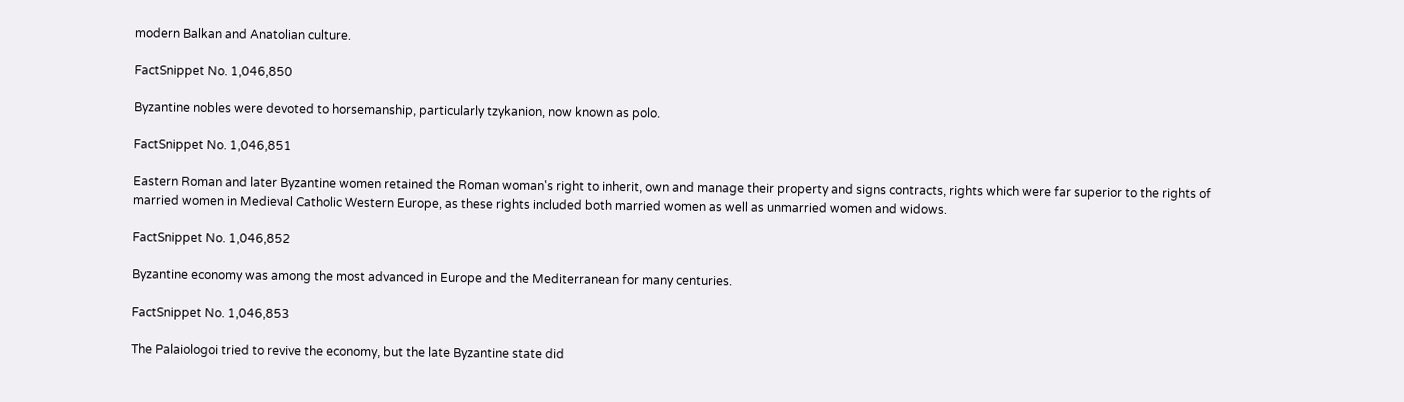modern Balkan and Anatolian culture.

FactSnippet No. 1,046,850

Byzantine nobles were devoted to horsemanship, particularly tzykanion, now known as polo.

FactSnippet No. 1,046,851

Eastern Roman and later Byzantine women retained the Roman woman's right to inherit, own and manage their property and signs contracts, rights which were far superior to the rights of married women in Medieval Catholic Western Europe, as these rights included both married women as well as unmarried women and widows.

FactSnippet No. 1,046,852

Byzantine economy was among the most advanced in Europe and the Mediterranean for many centuries.

FactSnippet No. 1,046,853

The Palaiologoi tried to revive the economy, but the late Byzantine state did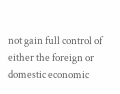not gain full control of either the foreign or domestic economic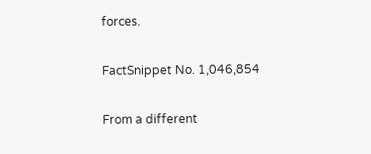forces.

FactSnippet No. 1,046,854

From a different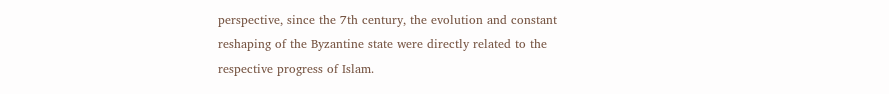perspective, since the 7th century, the evolution and constant reshaping of the Byzantine state were directly related to the respective progress of Islam.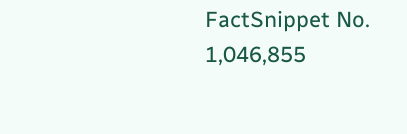FactSnippet No. 1,046,855